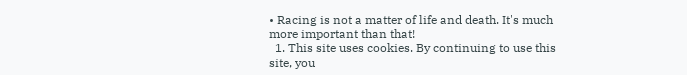• Racing is not a matter of life and death. It's much more important than that!
  1. This site uses cookies. By continuing to use this site, you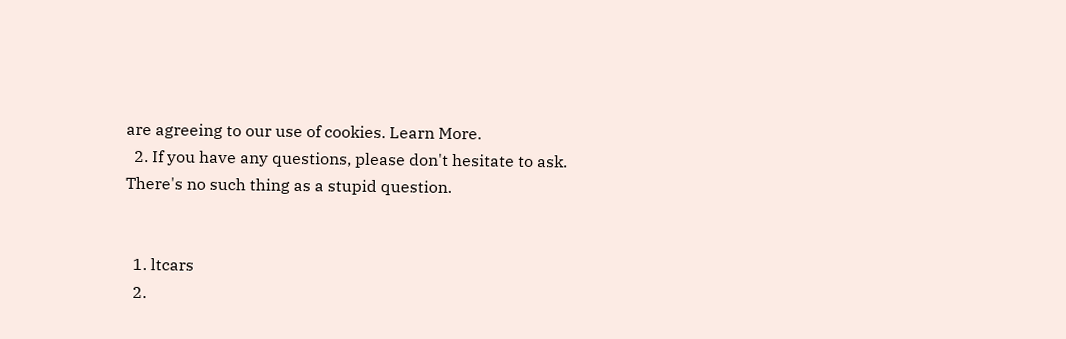are agreeing to our use of cookies. Learn More.
  2. If you have any questions, please don't hesitate to ask. There's no such thing as a stupid question.


  1. ltcars
  2.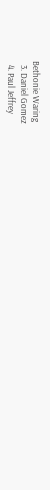Bethonie Waring
  3. Daniel Gomez
  4. Paul Jeffrey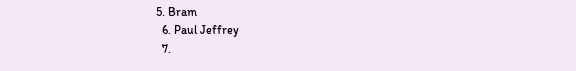5. Bram
  6. Paul Jeffrey
  7.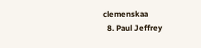clemenskaa
  8. Paul Jeffrey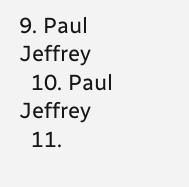9. Paul Jeffrey
  10. Paul Jeffrey
  11.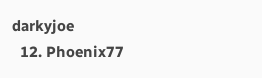darkyjoe
  12. Phoenix77